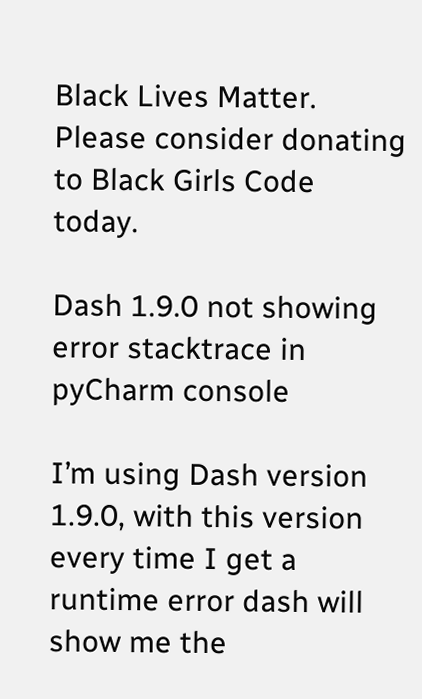Black Lives Matter. Please consider donating to Black Girls Code today.

Dash 1.9.0 not showing error stacktrace in pyCharm console

I’m using Dash version 1.9.0, with this version every time I get a runtime error dash will show me the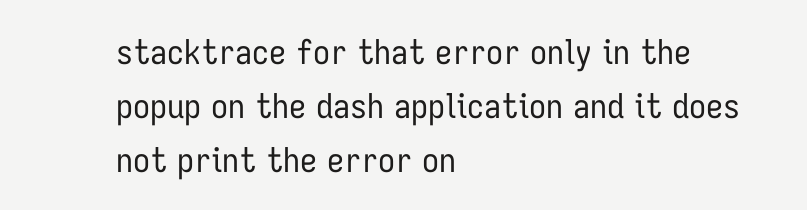stacktrace for that error only in the popup on the dash application and it does not print the error on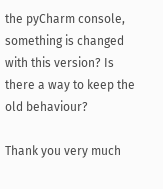the pyCharm console, something is changed with this version? Is there a way to keep the old behaviour?

Thank you very much